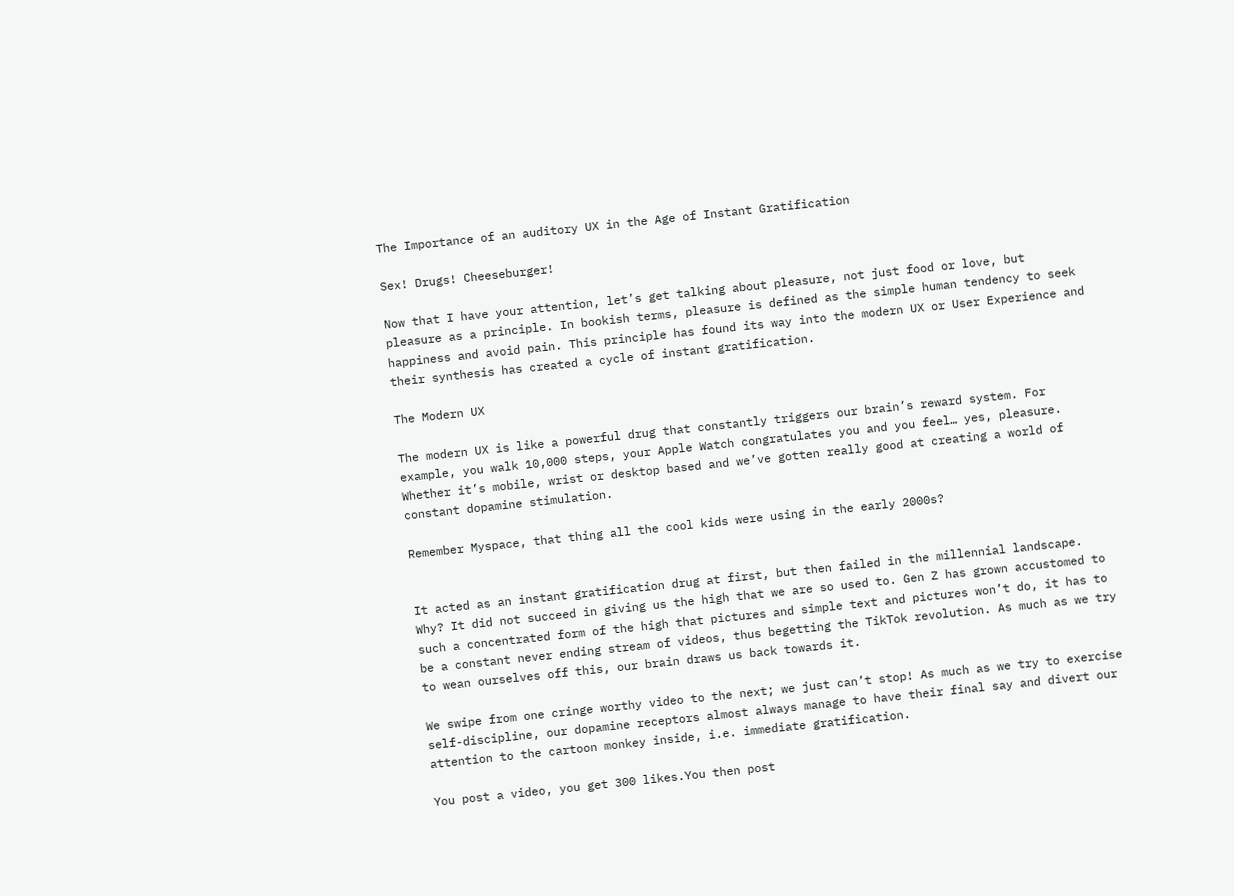The Importance of an auditory UX in the Age of Instant Gratification

Sex! Drugs! Cheeseburger!

Now that I have your attention, let’s get talking about pleasure, not just food or love, but pleasure as a principle. In bookish terms, pleasure is defined as the simple human tendency to seek happiness and avoid pain. This principle has found its way into the modern UX or User Experience and their synthesis has created a cycle of instant gratification.

The Modern UX

The modern UX is like a powerful drug that constantly triggers our brain’s reward system. For example, you walk 10,000 steps, your Apple Watch congratulates you and you feel… yes, pleasure. Whether it’s mobile, wrist or desktop based and we’ve gotten really good at creating a world of constant dopamine stimulation.

Remember Myspace, that thing all the cool kids were using in the early 2000s?


It acted as an instant gratification drug at first, but then failed in the millennial landscape. Why? It did not succeed in giving us the high that we are so used to. Gen Z has grown accustomed to such a concentrated form of the high that pictures and simple text and pictures won’t do, it has to be a constant never ending stream of videos, thus begetting the TikTok revolution. As much as we try to wean ourselves off this, our brain draws us back towards it.

We swipe from one cringe worthy video to the next; we just can’t stop! As much as we try to exercise self-discipline, our dopamine receptors almost always manage to have their final say and divert our attention to the cartoon monkey inside, i.e. immediate gratification.

You post a video, you get 300 likes.You then post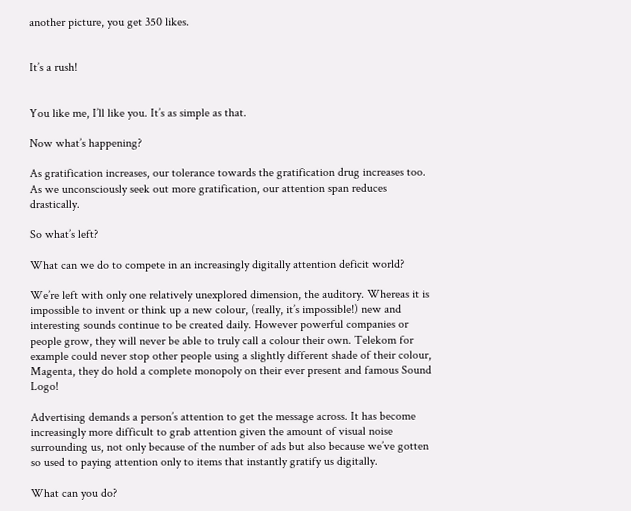another picture, you get 350 likes.


It’s a rush!


You like me, I’ll like you. It’s as simple as that.

Now what’s happening?

As gratification increases, our tolerance towards the gratification drug increases too. As we unconsciously seek out more gratification, our attention span reduces drastically.

So what’s left?

What can we do to compete in an increasingly digitally attention deficit world?

We’re left with only one relatively unexplored dimension, the auditory. Whereas it is impossible to invent or think up a new colour, (really, it’s impossible!) new and interesting sounds continue to be created daily. However powerful companies or people grow, they will never be able to truly call a colour their own. Telekom for example could never stop other people using a slightly different shade of their colour, Magenta, they do hold a complete monopoly on their ever present and famous Sound Logo!

Advertising demands a person’s attention to get the message across. It has become increasingly more difficult to grab attention given the amount of visual noise surrounding us, not only because of the number of ads but also because we’ve gotten so used to paying attention only to items that instantly gratify us digitally.

What can you do?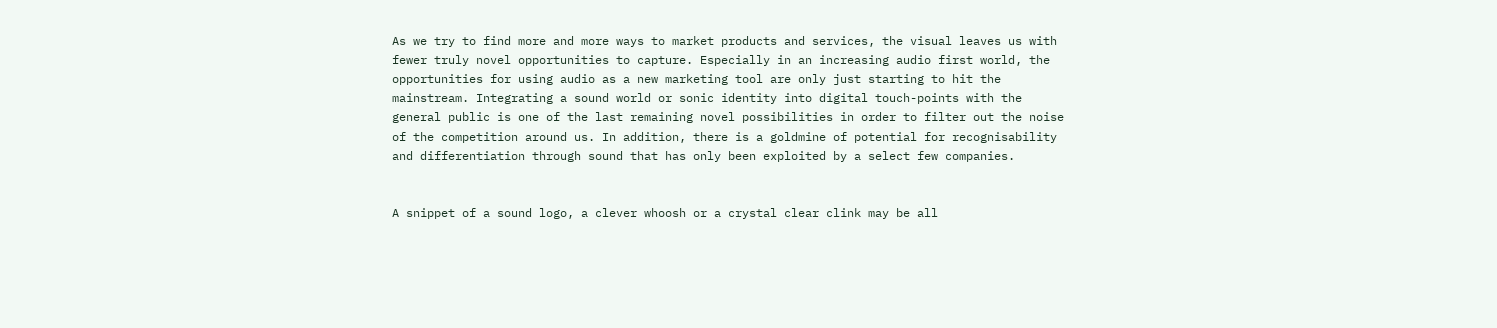As we try to find more and more ways to market products and services, the visual leaves us with fewer truly novel opportunities to capture. Especially in an increasing audio first world, the opportunities for using audio as a new marketing tool are only just starting to hit the mainstream. Integrating a sound world or sonic identity into digital touch-points with the general public is one of the last remaining novel possibilities in order to filter out the noise of the competition around us. In addition, there is a goldmine of potential for recognisability and differentiation through sound that has only been exploited by a select few companies.


A snippet of a sound logo, a clever whoosh or a crystal clear clink may be all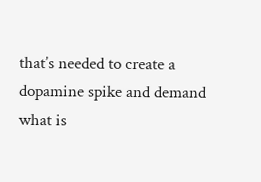that’s needed to create a dopamine spike and demand what is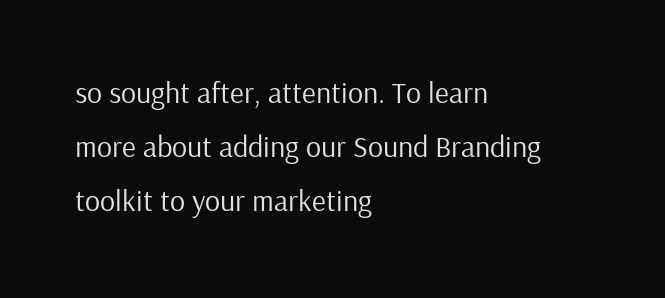so sought after, attention. To learn more about adding our Sound Branding toolkit to your marketing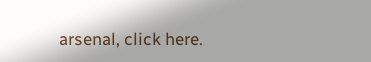arsenal, click here.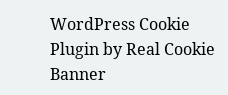WordPress Cookie Plugin by Real Cookie Banner